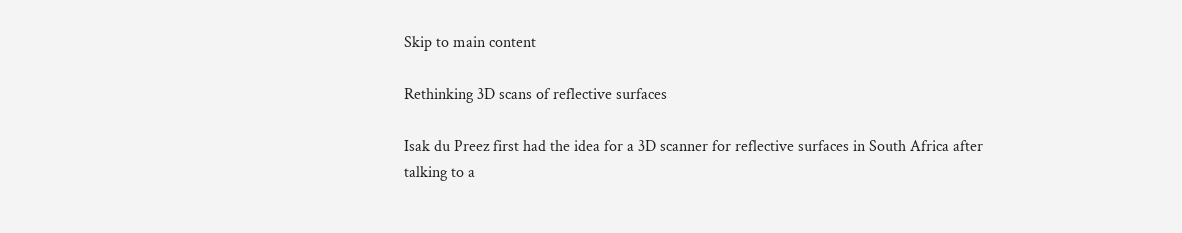Skip to main content

Rethinking 3D scans of reflective surfaces

Isak du Preez first had the idea for a 3D scanner for reflective surfaces in South Africa after talking to a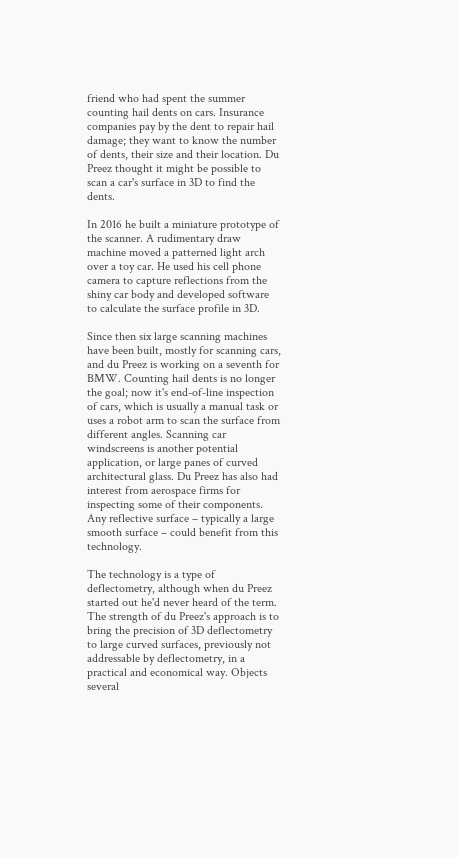friend who had spent the summer counting hail dents on cars. Insurance companies pay by the dent to repair hail damage; they want to know the number of dents, their size and their location. Du Preez thought it might be possible to scan a car's surface in 3D to find the dents.

In 2016 he built a miniature prototype of the scanner. A rudimentary draw machine moved a patterned light arch over a toy car. He used his cell phone camera to capture reflections from the shiny car body and developed software to calculate the surface profile in 3D.

Since then six large scanning machines have been built, mostly for scanning cars, and du Preez is working on a seventh for BMW. Counting hail dents is no longer the goal; now it's end-of-line inspection of cars, which is usually a manual task or uses a robot arm to scan the surface from different angles. Scanning car windscreens is another potential application, or large panes of curved architectural glass. Du Preez has also had interest from aerospace firms for inspecting some of their components. Any reflective surface – typically a large smooth surface – could benefit from this technology.

The technology is a type of deflectometry, although when du Preez started out he'd never heard of the term. The strength of du Preez's approach is to bring the precision of 3D deflectometry to large curved surfaces, previously not addressable by deflectometry, in a practical and economical way. Objects several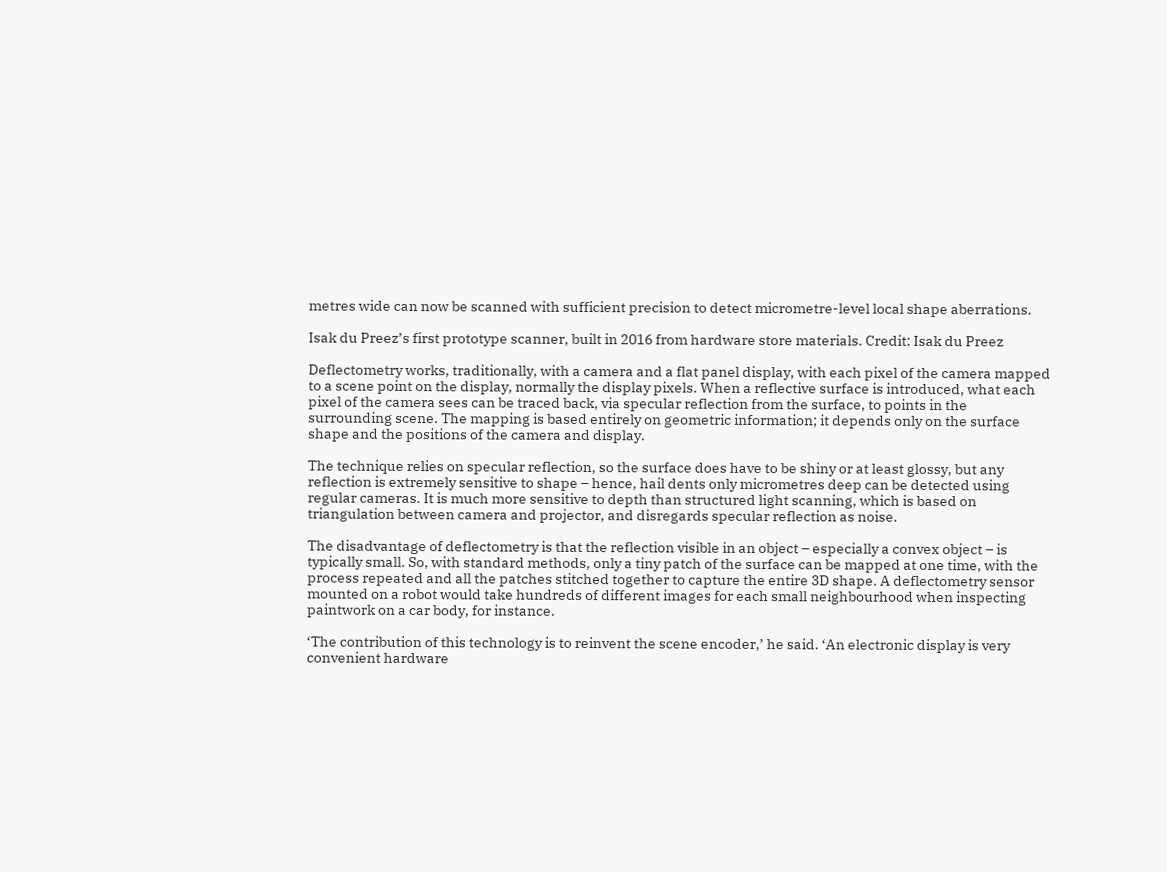metres wide can now be scanned with sufficient precision to detect micrometre-level local shape aberrations.

Isak du Preez’s first prototype scanner, built in 2016 from hardware store materials. Credit: Isak du Preez

Deflectometry works, traditionally, with a camera and a flat panel display, with each pixel of the camera mapped to a scene point on the display, normally the display pixels. When a reflective surface is introduced, what each pixel of the camera sees can be traced back, via specular reflection from the surface, to points in the surrounding scene. The mapping is based entirely on geometric information; it depends only on the surface shape and the positions of the camera and display.

The technique relies on specular reflection, so the surface does have to be shiny or at least glossy, but any reflection is extremely sensitive to shape – hence, hail dents only micrometres deep can be detected using regular cameras. It is much more sensitive to depth than structured light scanning, which is based on triangulation between camera and projector, and disregards specular reflection as noise.

The disadvantage of deflectometry is that the reflection visible in an object – especially a convex object – is typically small. So, with standard methods, only a tiny patch of the surface can be mapped at one time, with the process repeated and all the patches stitched together to capture the entire 3D shape. A deflectometry sensor mounted on a robot would take hundreds of different images for each small neighbourhood when inspecting paintwork on a car body, for instance.

‘The contribution of this technology is to reinvent the scene encoder,’ he said. ‘An electronic display is very convenient hardware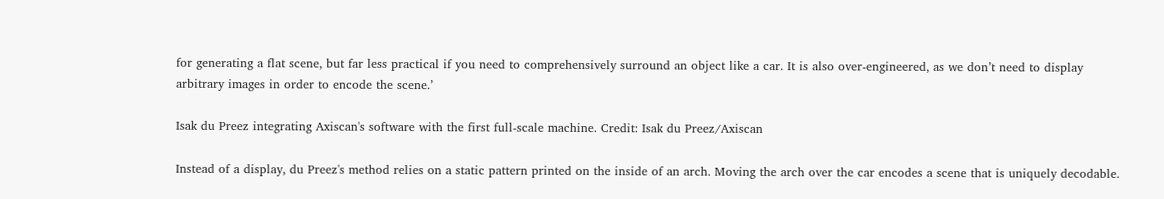for generating a flat scene, but far less practical if you need to comprehensively surround an object like a car. It is also over-engineered, as we don’t need to display arbitrary images in order to encode the scene.’

Isak du Preez integrating Axiscan's software with the first full-scale machine. Credit: Isak du Preez/Axiscan

Instead of a display, du Preez's method relies on a static pattern printed on the inside of an arch. Moving the arch over the car encodes a scene that is uniquely decodable.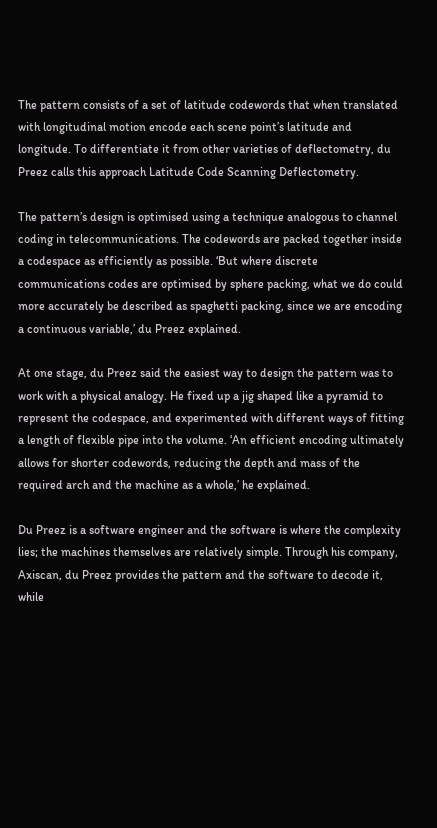The pattern consists of a set of latitude codewords that when translated with longitudinal motion encode each scene point’s latitude and longitude. To differentiate it from other varieties of deflectometry, du Preez calls this approach Latitude Code Scanning Deflectometry.

The pattern’s design is optimised using a technique analogous to channel coding in telecommunications. The codewords are packed together inside a codespace as efficiently as possible. ‘But where discrete communications codes are optimised by sphere packing, what we do could more accurately be described as spaghetti packing, since we are encoding a continuous variable,’ du Preez explained.

At one stage, du Preez said the easiest way to design the pattern was to work with a physical analogy. He fixed up a jig shaped like a pyramid to represent the codespace, and experimented with different ways of fitting a length of flexible pipe into the volume. ‘An efficient encoding ultimately allows for shorter codewords, reducing the depth and mass of the required arch and the machine as a whole,’ he explained.

Du Preez is a software engineer and the software is where the complexity lies; the machines themselves are relatively simple. Through his company, Axiscan, du Preez provides the pattern and the software to decode it, while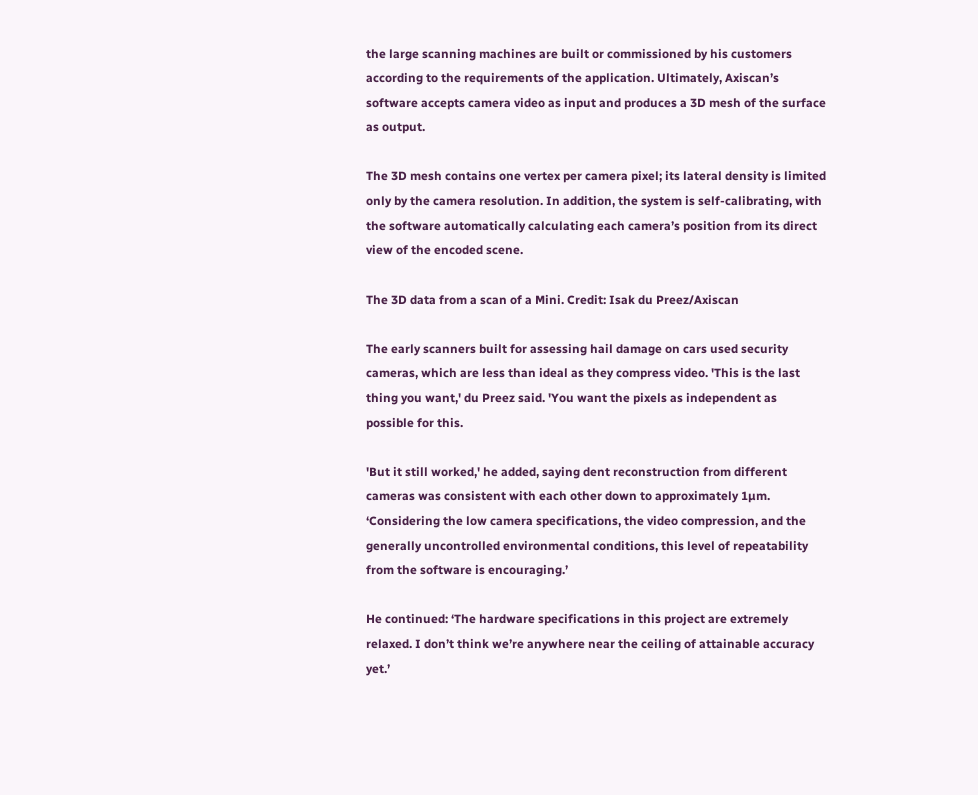the large scanning machines are built or commissioned by his customers according to the requirements of the application. Ultimately, Axiscan’s software accepts camera video as input and produces a 3D mesh of the surface as output.

The 3D mesh contains one vertex per camera pixel; its lateral density is limited only by the camera resolution. In addition, the system is self-calibrating, with the software automatically calculating each camera’s position from its direct view of the encoded scene.

The 3D data from a scan of a Mini. Credit: Isak du Preez/Axiscan

The early scanners built for assessing hail damage on cars used security cameras, which are less than ideal as they compress video. 'This is the last thing you want,' du Preez said. 'You want the pixels as independent as possible for this.

'But it still worked,' he added, saying dent reconstruction from different cameras was consistent with each other down to approximately 1µm. ‘Considering the low camera specifications, the video compression, and the generally uncontrolled environmental conditions, this level of repeatability from the software is encouraging.’

He continued: ‘The hardware specifications in this project are extremely relaxed. I don’t think we’re anywhere near the ceiling of attainable accuracy yet.’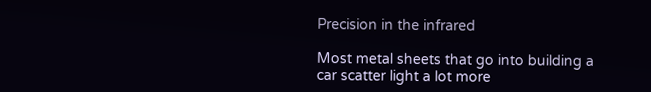Precision in the infrared

Most metal sheets that go into building a car scatter light a lot more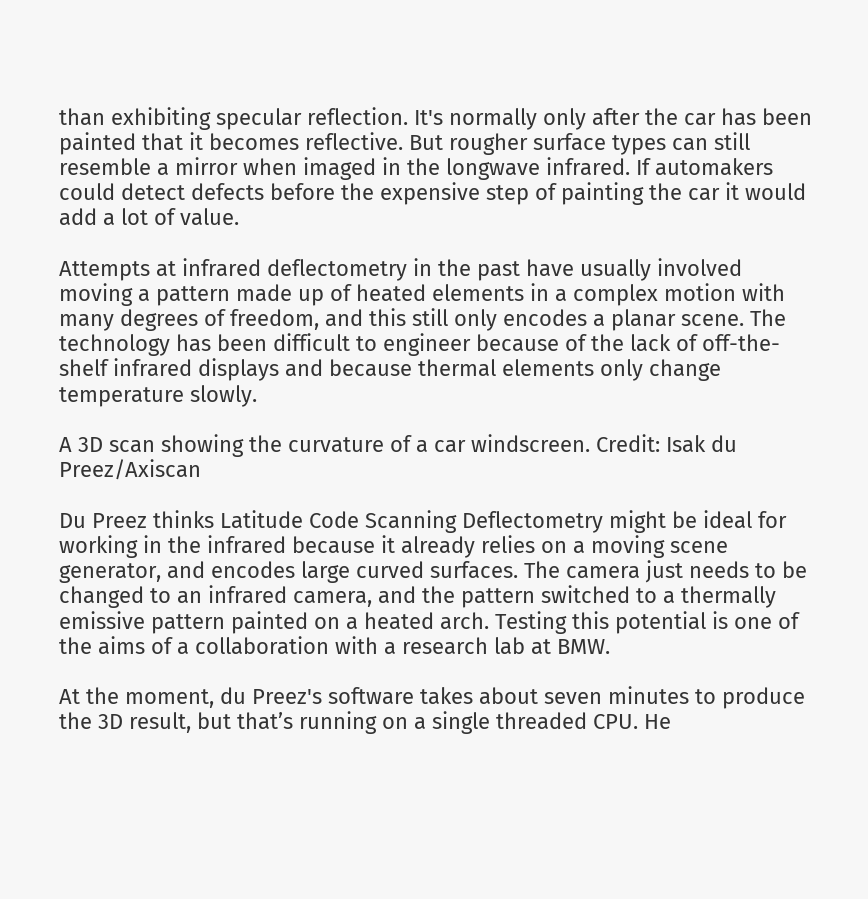than exhibiting specular reflection. It's normally only after the car has been painted that it becomes reflective. But rougher surface types can still resemble a mirror when imaged in the longwave infrared. If automakers could detect defects before the expensive step of painting the car it would add a lot of value.

Attempts at infrared deflectometry in the past have usually involved moving a pattern made up of heated elements in a complex motion with many degrees of freedom, and this still only encodes a planar scene. The technology has been difficult to engineer because of the lack of off-the-shelf infrared displays and because thermal elements only change temperature slowly.

A 3D scan showing the curvature of a car windscreen. Credit: Isak du Preez/Axiscan

Du Preez thinks Latitude Code Scanning Deflectometry might be ideal for working in the infrared because it already relies on a moving scene generator, and encodes large curved surfaces. The camera just needs to be changed to an infrared camera, and the pattern switched to a thermally emissive pattern painted on a heated arch. Testing this potential is one of the aims of a collaboration with a research lab at BMW.

At the moment, du Preez's software takes about seven minutes to produce the 3D result, but that’s running on a single threaded CPU. He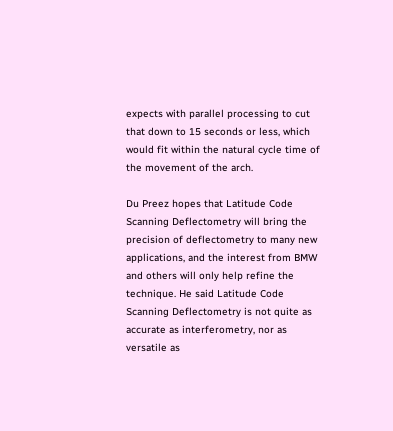expects with parallel processing to cut that down to 15 seconds or less, which would fit within the natural cycle time of the movement of the arch.

Du Preez hopes that Latitude Code Scanning Deflectometry will bring the precision of deflectometry to many new applications, and the interest from BMW and others will only help refine the technique. He said Latitude Code Scanning Deflectometry is not quite as accurate as interferometry, nor as versatile as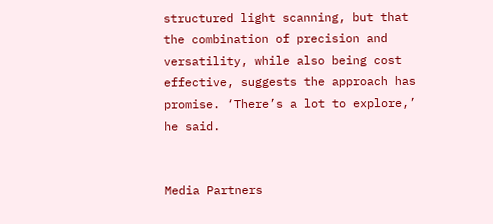structured light scanning, but that the combination of precision and versatility, while also being cost effective, suggests the approach has promise. ‘There’s a lot to explore,’ he said.


Media Partners